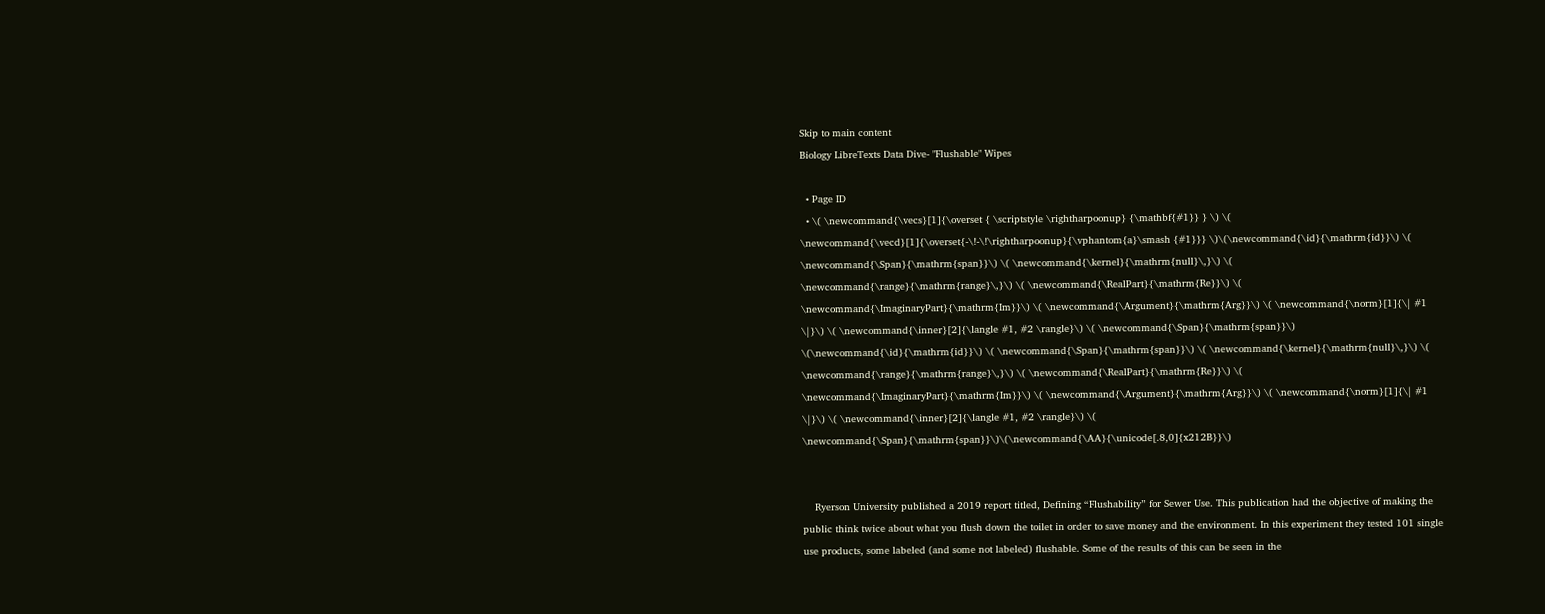Skip to main content
Biology LibreTexts Data Dive- "Flushable" Wipes

  • Page ID
  • \( \newcommand{\vecs}[1]{\overset { \scriptstyle \rightharpoonup} {\mathbf{#1}} } \) \( \newcommand{\vecd}[1]{\overset{-\!-\!\rightharpoonup}{\vphantom{a}\smash {#1}}} \)\(\newcommand{\id}{\mathrm{id}}\) \( \newcommand{\Span}{\mathrm{span}}\) \( \newcommand{\kernel}{\mathrm{null}\,}\) \( \newcommand{\range}{\mathrm{range}\,}\) \( \newcommand{\RealPart}{\mathrm{Re}}\) \( \newcommand{\ImaginaryPart}{\mathrm{Im}}\) \( \newcommand{\Argument}{\mathrm{Arg}}\) \( \newcommand{\norm}[1]{\| #1 \|}\) \( \newcommand{\inner}[2]{\langle #1, #2 \rangle}\) \( \newcommand{\Span}{\mathrm{span}}\) \(\newcommand{\id}{\mathrm{id}}\) \( \newcommand{\Span}{\mathrm{span}}\) \( \newcommand{\kernel}{\mathrm{null}\,}\) \( \newcommand{\range}{\mathrm{range}\,}\) \( \newcommand{\RealPart}{\mathrm{Re}}\) \( \newcommand{\ImaginaryPart}{\mathrm{Im}}\) \( \newcommand{\Argument}{\mathrm{Arg}}\) \( \newcommand{\norm}[1]{\| #1 \|}\) \( \newcommand{\inner}[2]{\langle #1, #2 \rangle}\) \( \newcommand{\Span}{\mathrm{span}}\)\(\newcommand{\AA}{\unicode[.8,0]{x212B}}\)


    Ryerson University published a 2019 report titled, Defining “Flushability” for Sewer Use. This publication had the objective of making the public think twice about what you flush down the toilet in order to save money and the environment. In this experiment they tested 101 single use products, some labeled (and some not labeled) flushable. Some of the results of this can be seen in the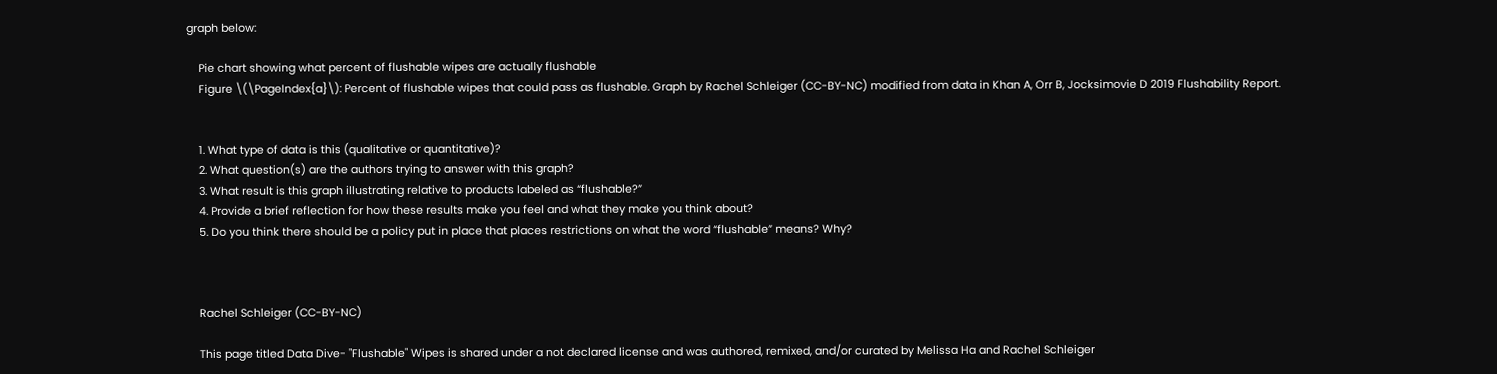graph below:

    Pie chart showing what percent of flushable wipes are actually flushable
    Figure \(\PageIndex{a}\): Percent of flushable wipes that could pass as flushable. Graph by Rachel Schleiger (CC-BY-NC) modified from data in Khan A, Orr B, Jocksimovie D 2019 Flushability Report.


    1. What type of data is this (qualitative or quantitative)?
    2. What question(s) are the authors trying to answer with this graph?
    3. What result is this graph illustrating relative to products labeled as “flushable?”
    4. Provide a brief reflection for how these results make you feel and what they make you think about?
    5. Do you think there should be a policy put in place that places restrictions on what the word “flushable” means? Why?



    Rachel Schleiger (CC-BY-NC)

    This page titled Data Dive- "Flushable" Wipes is shared under a not declared license and was authored, remixed, and/or curated by Melissa Ha and Rachel Schleiger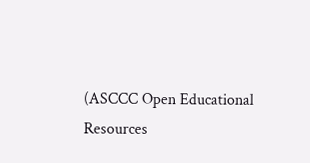(ASCCC Open Educational Resources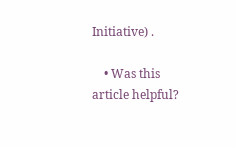Initiative) .

    • Was this article helpful?